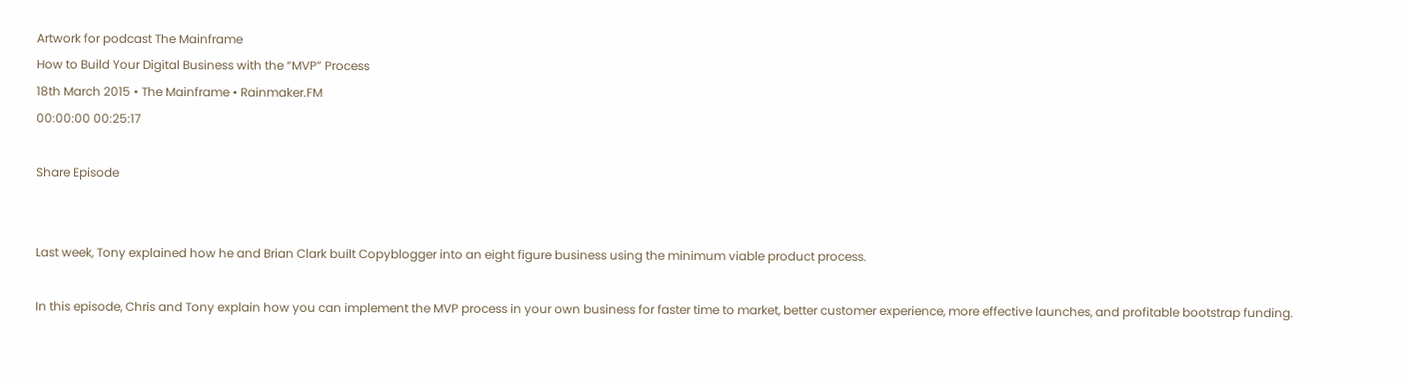Artwork for podcast The Mainframe
How to Build Your Digital Business with the “MVP” Process
18th March 2015 • The Mainframe • Rainmaker.FM
00:00:00 00:25:17

Share Episode


Last week, Tony explained how he and Brian Clark built Copyblogger into an eight figure business using the minimum viable product process.

In this episode, Chris and Tony explain how you can implement the MVP process in your own business for faster time to market, better customer experience, more effective launches, and profitable bootstrap funding.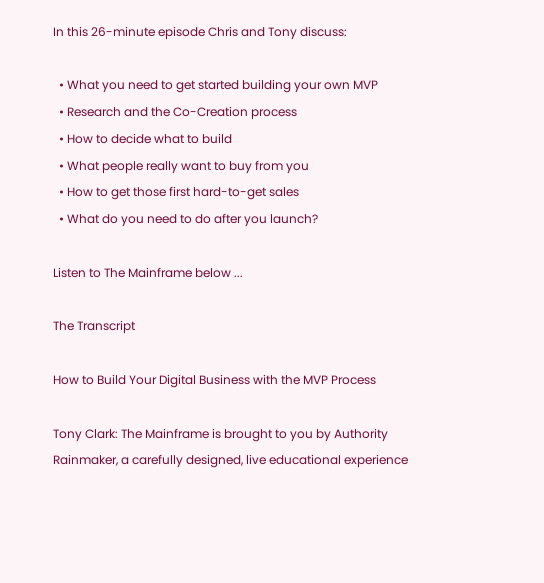In this 26-minute episode Chris and Tony discuss:

  • What you need to get started building your own MVP
  • Research and the Co-Creation process
  • How to decide what to build
  • What people really want to buy from you
  • How to get those first hard-to-get sales
  • What do you need to do after you launch?

Listen to The Mainframe below ...

The Transcript

How to Build Your Digital Business with the MVP Process

Tony Clark: The Mainframe is brought to you by Authority Rainmaker, a carefully designed, live educational experience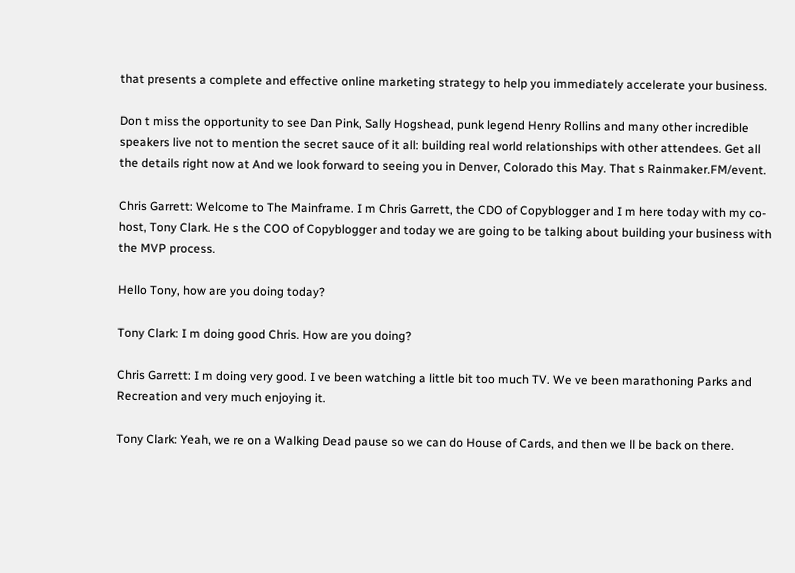that presents a complete and effective online marketing strategy to help you immediately accelerate your business.

Don t miss the opportunity to see Dan Pink, Sally Hogshead, punk legend Henry Rollins and many other incredible speakers live not to mention the secret sauce of it all: building real world relationships with other attendees. Get all the details right now at And we look forward to seeing you in Denver, Colorado this May. That s Rainmaker.FM/event.

Chris Garrett: Welcome to The Mainframe. I m Chris Garrett, the CDO of Copyblogger and I m here today with my co-host, Tony Clark. He s the COO of Copyblogger and today we are going to be talking about building your business with the MVP process.

Hello Tony, how are you doing today?

Tony Clark: I m doing good Chris. How are you doing?

Chris Garrett: I m doing very good. I ve been watching a little bit too much TV. We ve been marathoning Parks and Recreation and very much enjoying it.

Tony Clark: Yeah, we re on a Walking Dead pause so we can do House of Cards, and then we ll be back on there.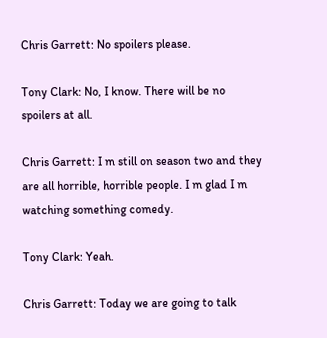Chris Garrett: No spoilers please.

Tony Clark: No, I know. There will be no spoilers at all.

Chris Garrett: I m still on season two and they are all horrible, horrible people. I m glad I m watching something comedy.

Tony Clark: Yeah.

Chris Garrett: Today we are going to talk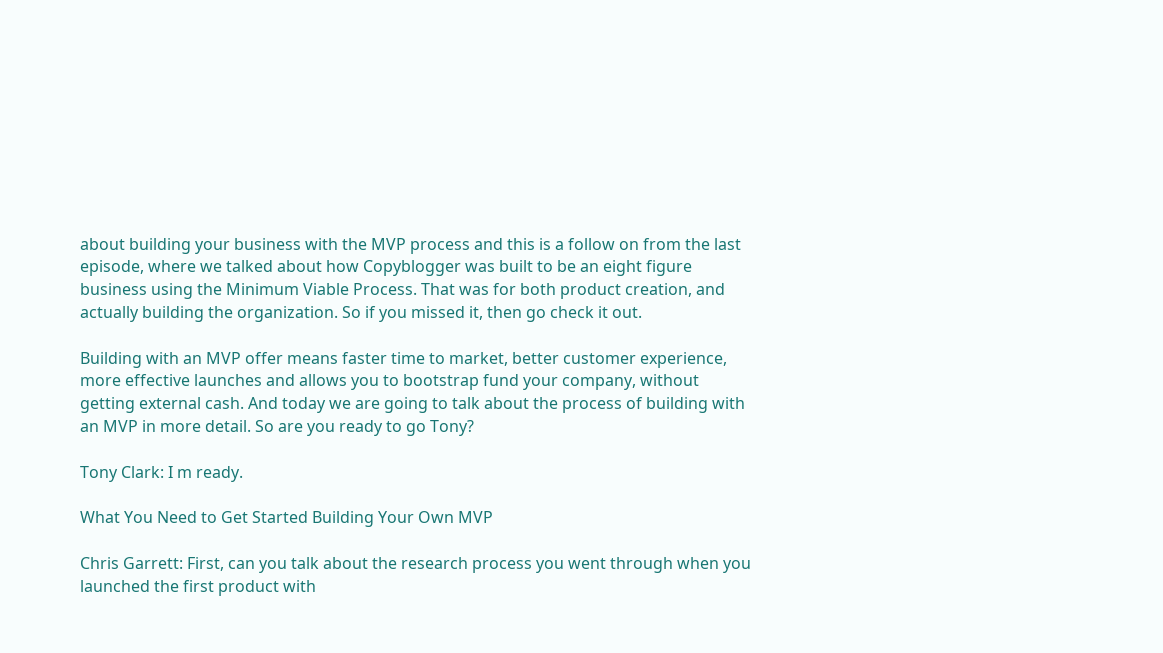about building your business with the MVP process and this is a follow on from the last episode, where we talked about how Copyblogger was built to be an eight figure business using the Minimum Viable Process. That was for both product creation, and actually building the organization. So if you missed it, then go check it out.

Building with an MVP offer means faster time to market, better customer experience, more effective launches and allows you to bootstrap fund your company, without getting external cash. And today we are going to talk about the process of building with an MVP in more detail. So are you ready to go Tony?

Tony Clark: I m ready.

What You Need to Get Started Building Your Own MVP

Chris Garrett: First, can you talk about the research process you went through when you launched the first product with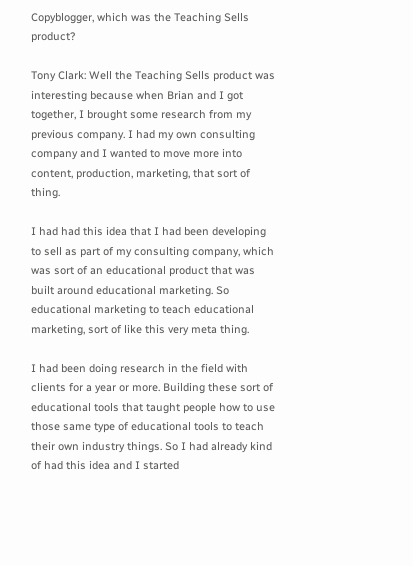Copyblogger, which was the Teaching Sells product?

Tony Clark: Well the Teaching Sells product was interesting because when Brian and I got together, I brought some research from my previous company. I had my own consulting company and I wanted to move more into content, production, marketing, that sort of thing.

I had had this idea that I had been developing to sell as part of my consulting company, which was sort of an educational product that was built around educational marketing. So educational marketing to teach educational marketing, sort of like this very meta thing.

I had been doing research in the field with clients for a year or more. Building these sort of educational tools that taught people how to use those same type of educational tools to teach their own industry things. So I had already kind of had this idea and I started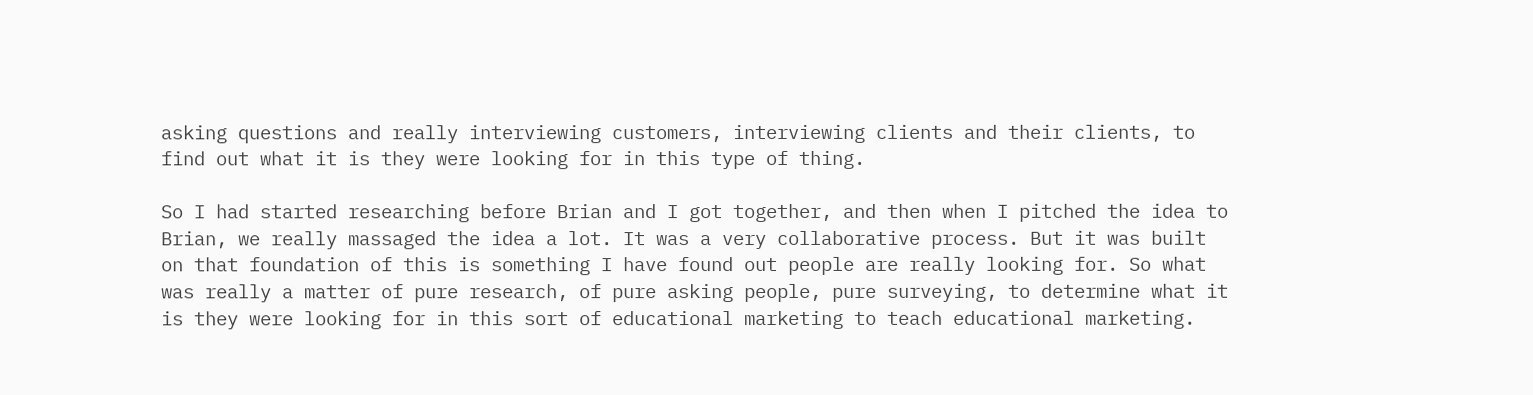asking questions and really interviewing customers, interviewing clients and their clients, to find out what it is they were looking for in this type of thing.

So I had started researching before Brian and I got together, and then when I pitched the idea to Brian, we really massaged the idea a lot. It was a very collaborative process. But it was built on that foundation of this is something I have found out people are really looking for. So what was really a matter of pure research, of pure asking people, pure surveying, to determine what it is they were looking for in this sort of educational marketing to teach educational marketing.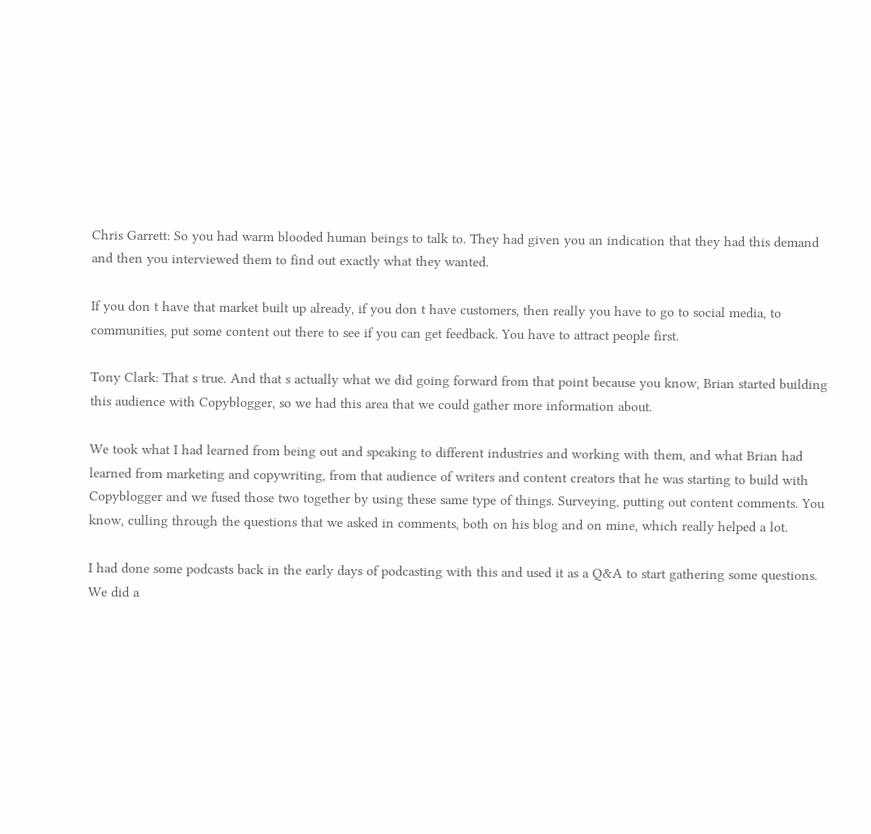Chris Garrett: So you had warm blooded human beings to talk to. They had given you an indication that they had this demand and then you interviewed them to find out exactly what they wanted.

If you don t have that market built up already, if you don t have customers, then really you have to go to social media, to communities, put some content out there to see if you can get feedback. You have to attract people first.

Tony Clark: That s true. And that s actually what we did going forward from that point because you know, Brian started building this audience with Copyblogger, so we had this area that we could gather more information about.

We took what I had learned from being out and speaking to different industries and working with them, and what Brian had learned from marketing and copywriting, from that audience of writers and content creators that he was starting to build with Copyblogger and we fused those two together by using these same type of things. Surveying, putting out content comments. You know, culling through the questions that we asked in comments, both on his blog and on mine, which really helped a lot.

I had done some podcasts back in the early days of podcasting with this and used it as a Q&A to start gathering some questions. We did a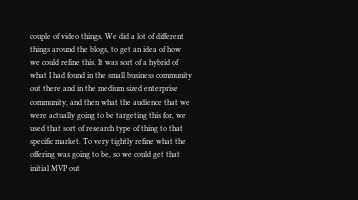couple of video things. We did a lot of different things around the blogs, to get an idea of how we could refine this. It was sort of a hybrid of what I had found in the small business community out there and in the medium sized enterprise community, and then what the audience that we were actually going to be targeting this for, we used that sort of research type of thing to that specific market. To very tightly refine what the offering was going to be, so we could get that initial MVP out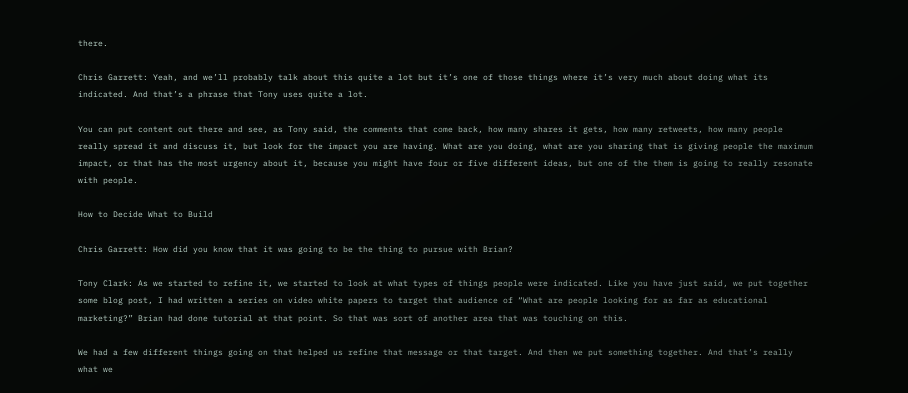there.

Chris Garrett: Yeah, and we’ll probably talk about this quite a lot but it’s one of those things where it’s very much about doing what its indicated. And that’s a phrase that Tony uses quite a lot.

You can put content out there and see, as Tony said, the comments that come back, how many shares it gets, how many retweets, how many people really spread it and discuss it, but look for the impact you are having. What are you doing, what are you sharing that is giving people the maximum impact, or that has the most urgency about it, because you might have four or five different ideas, but one of the them is going to really resonate with people.

How to Decide What to Build

Chris Garrett: How did you know that it was going to be the thing to pursue with Brian?

Tony Clark: As we started to refine it, we started to look at what types of things people were indicated. Like you have just said, we put together some blog post, I had written a series on video white papers to target that audience of “What are people looking for as far as educational marketing?” Brian had done tutorial at that point. So that was sort of another area that was touching on this.

We had a few different things going on that helped us refine that message or that target. And then we put something together. And that’s really what we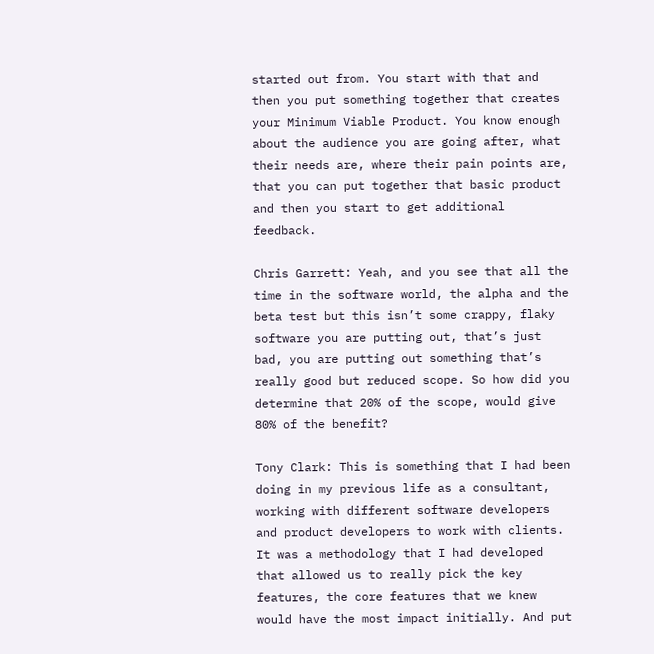started out from. You start with that and then you put something together that creates your Minimum Viable Product. You know enough about the audience you are going after, what their needs are, where their pain points are, that you can put together that basic product and then you start to get additional feedback.

Chris Garrett: Yeah, and you see that all the time in the software world, the alpha and the beta test but this isn’t some crappy, flaky software you are putting out, that’s just bad, you are putting out something that’s really good but reduced scope. So how did you determine that 20% of the scope, would give 80% of the benefit?

Tony Clark: This is something that I had been doing in my previous life as a consultant, working with different software developers and product developers to work with clients. It was a methodology that I had developed that allowed us to really pick the key features, the core features that we knew would have the most impact initially. And put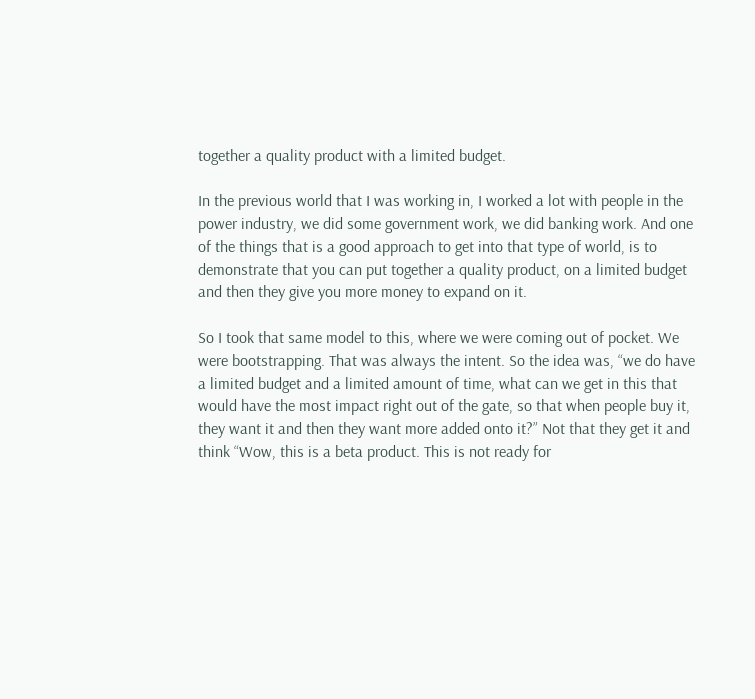together a quality product with a limited budget.

In the previous world that I was working in, I worked a lot with people in the power industry, we did some government work, we did banking work. And one of the things that is a good approach to get into that type of world, is to demonstrate that you can put together a quality product, on a limited budget and then they give you more money to expand on it.

So I took that same model to this, where we were coming out of pocket. We were bootstrapping. That was always the intent. So the idea was, “we do have a limited budget and a limited amount of time, what can we get in this that would have the most impact right out of the gate, so that when people buy it, they want it and then they want more added onto it?” Not that they get it and think “Wow, this is a beta product. This is not ready for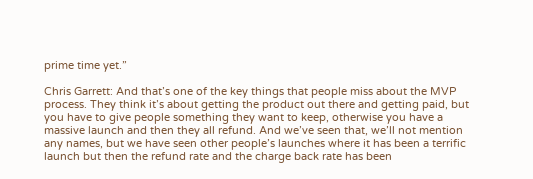prime time yet.”

Chris Garrett: And that’s one of the key things that people miss about the MVP process. They think it’s about getting the product out there and getting paid, but you have to give people something they want to keep, otherwise you have a massive launch and then they all refund. And we’ve seen that, we’ll not mention any names, but we have seen other people’s launches where it has been a terrific launch but then the refund rate and the charge back rate has been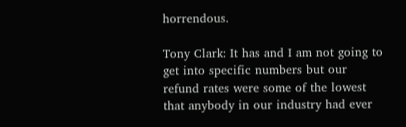horrendous.

Tony Clark: It has and I am not going to get into specific numbers but our refund rates were some of the lowest that anybody in our industry had ever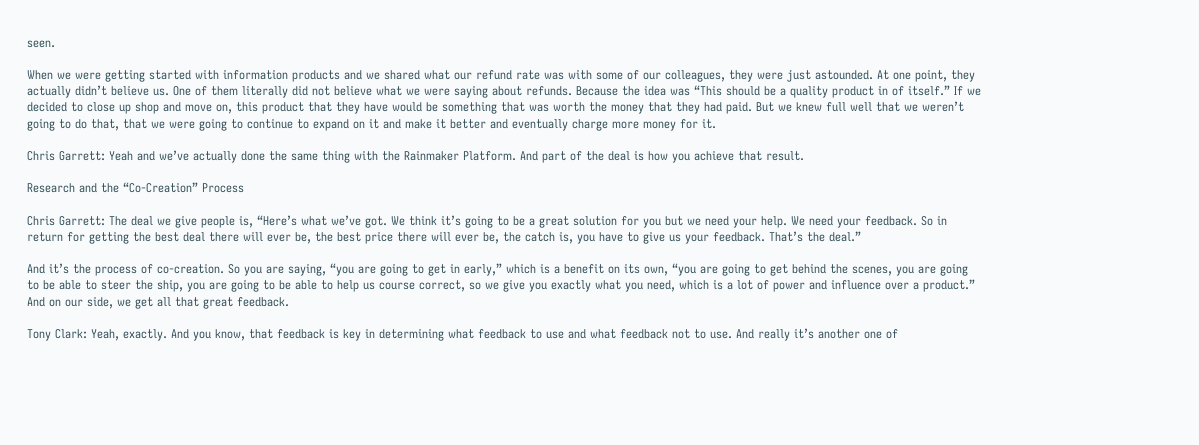seen.

When we were getting started with information products and we shared what our refund rate was with some of our colleagues, they were just astounded. At one point, they actually didn’t believe us. One of them literally did not believe what we were saying about refunds. Because the idea was “This should be a quality product in of itself.” If we decided to close up shop and move on, this product that they have would be something that was worth the money that they had paid. But we knew full well that we weren’t going to do that, that we were going to continue to expand on it and make it better and eventually charge more money for it.

Chris Garrett: Yeah and we’ve actually done the same thing with the Rainmaker Platform. And part of the deal is how you achieve that result.

Research and the “Co-Creation” Process

Chris Garrett: The deal we give people is, “Here’s what we’ve got. We think it’s going to be a great solution for you but we need your help. We need your feedback. So in return for getting the best deal there will ever be, the best price there will ever be, the catch is, you have to give us your feedback. That’s the deal.”

And it’s the process of co-creation. So you are saying, “you are going to get in early,” which is a benefit on its own, “you are going to get behind the scenes, you are going to be able to steer the ship, you are going to be able to help us course correct, so we give you exactly what you need, which is a lot of power and influence over a product.” And on our side, we get all that great feedback.

Tony Clark: Yeah, exactly. And you know, that feedback is key in determining what feedback to use and what feedback not to use. And really it’s another one of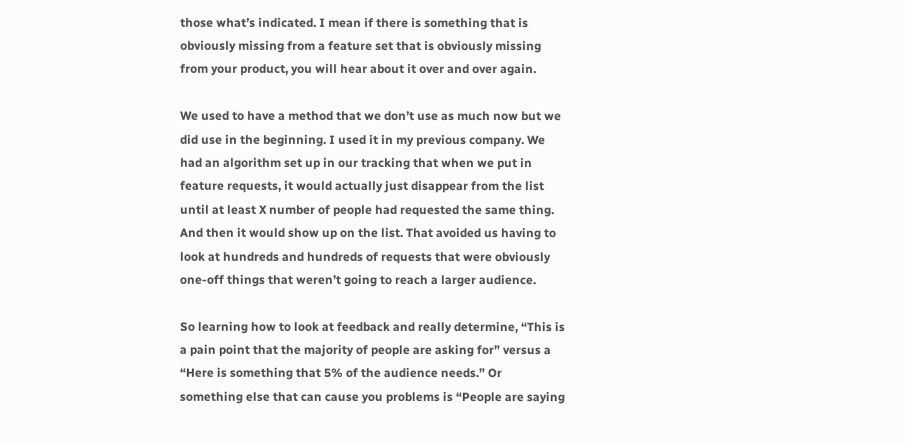those what’s indicated. I mean if there is something that is obviously missing from a feature set that is obviously missing from your product, you will hear about it over and over again.

We used to have a method that we don’t use as much now but we did use in the beginning. I used it in my previous company. We had an algorithm set up in our tracking that when we put in feature requests, it would actually just disappear from the list until at least X number of people had requested the same thing. And then it would show up on the list. That avoided us having to look at hundreds and hundreds of requests that were obviously one-off things that weren’t going to reach a larger audience.

So learning how to look at feedback and really determine, “This is a pain point that the majority of people are asking for” versus a “Here is something that 5% of the audience needs.” Or something else that can cause you problems is “People are saying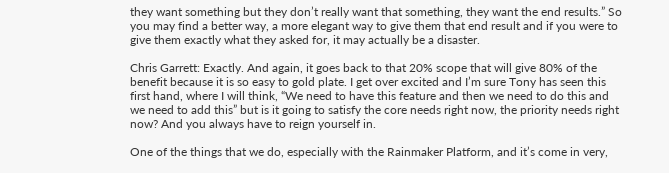they want something but they don’t really want that something, they want the end results.” So you may find a better way, a more elegant way to give them that end result and if you were to give them exactly what they asked for, it may actually be a disaster.

Chris Garrett: Exactly. And again, it goes back to that 20% scope that will give 80% of the benefit because it is so easy to gold plate. I get over excited and I’m sure Tony has seen this first hand, where I will think, “We need to have this feature and then we need to do this and we need to add this” but is it going to satisfy the core needs right now, the priority needs right now? And you always have to reign yourself in.

One of the things that we do, especially with the Rainmaker Platform, and it’s come in very,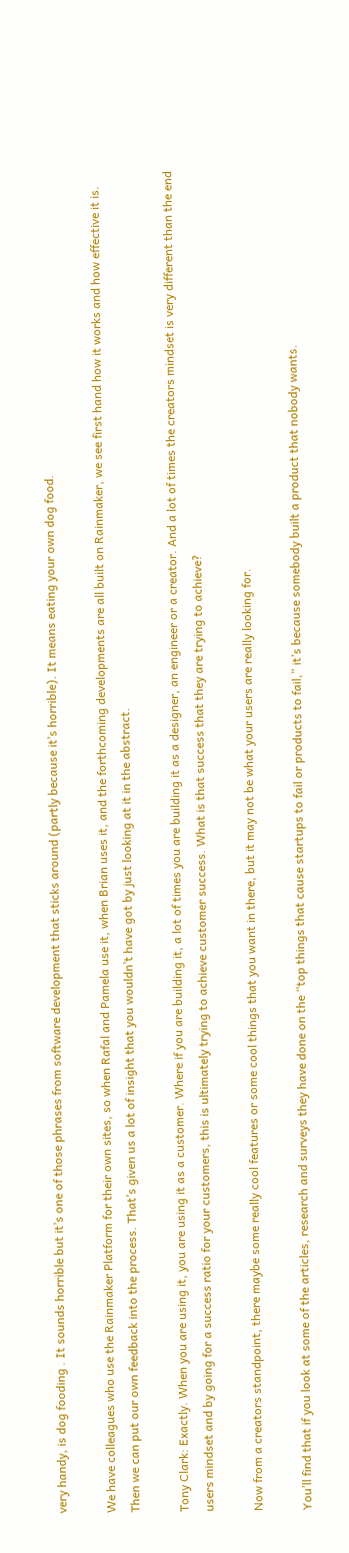very handy, is dog fooding . It sounds horrible but it’s one of those phrases from software development that sticks around (partly because it’s horrible). It means eating your own dog food.

We have colleagues who use the Rainmaker Platform for their own sites, so when Rafal and Pamela use it, when Brian uses it, and the forthcoming developments are all built on Rainmaker, we see first hand how it works and how effective it is. Then we can put our own feedback into the process. That’s given us a lot of insight that you wouldn’t have got by just looking at it in the abstract.

Tony Clark: Exactly. When you are using it, you are using it as a customer. Where if you are building it, a lot of times you are building it as a designer, an engineer or a creator. And a lot of times the creators mindset is very different than the end users mindset and by going for a success ratio for your customers, this is ultimately trying to achieve customer success. What is that success that they are trying to achieve?

Now from a creators standpoint, there maybe some really cool features or some cool things that you want in there, but it may not be what your users are really looking for.

You’ll find that if you look at some of the articles, research and surveys they have done on the “top things that cause startups to fail or products to fail,” it’s because somebody built a product that nobody wants.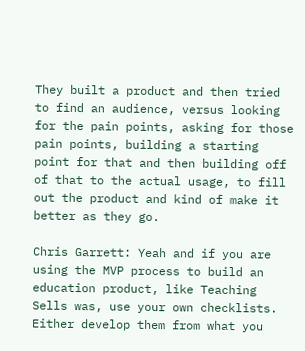They built a product and then tried to find an audience, versus looking for the pain points, asking for those pain points, building a starting point for that and then building off of that to the actual usage, to fill out the product and kind of make it better as they go.

Chris Garrett: Yeah and if you are using the MVP process to build an education product, like Teaching Sells was, use your own checklists. Either develop them from what you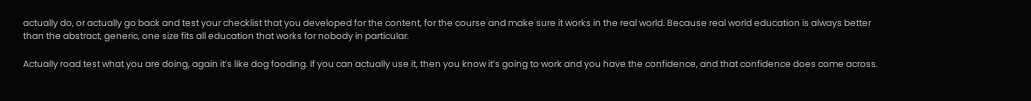actually do, or actually go back and test your checklist that you developed for the content, for the course and make sure it works in the real world. Because real world education is always better than the abstract, generic, one size fits all education that works for nobody in particular.

Actually road test what you are doing, again it’s like dog fooding. If you can actually use it, then you know it’s going to work and you have the confidence, and that confidence does come across.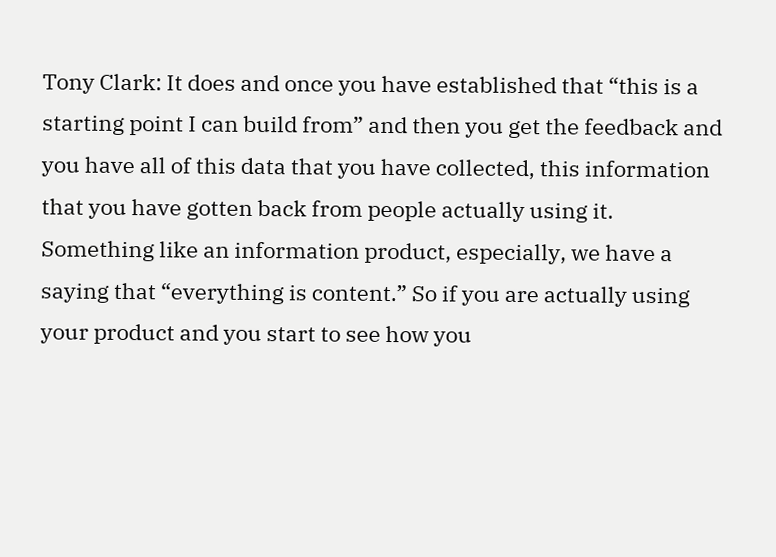Tony Clark: It does and once you have established that “this is a starting point I can build from” and then you get the feedback and you have all of this data that you have collected, this information that you have gotten back from people actually using it. Something like an information product, especially, we have a saying that “everything is content.” So if you are actually using your product and you start to see how you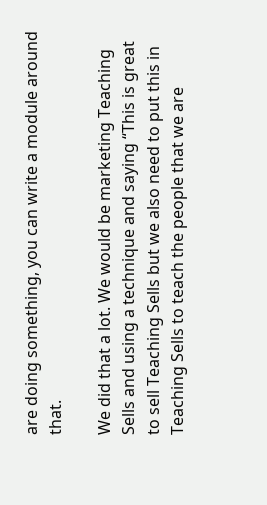are doing something, you can write a module around that.

We did that a lot. We would be marketing Teaching Sells and using a technique and saying “This is great to sell Teaching Sells but we also need to put this in Teaching Sells to teach the people that we are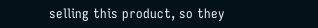selling this product, so they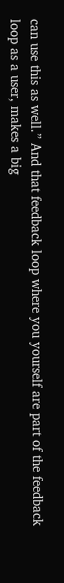can use this as well.” And that feedback loop where you yourself are part of the feedback loop as a user, makes a big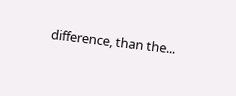difference, than the...